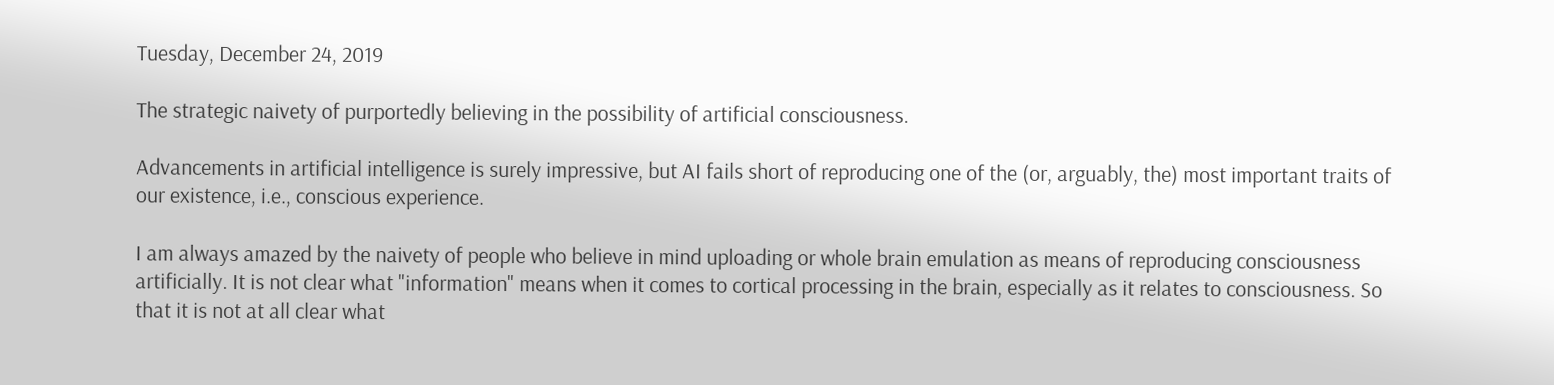Tuesday, December 24, 2019

The strategic naivety of purportedly believing in the possibility of artificial consciousness.

Advancements in artificial intelligence is surely impressive, but AI fails short of reproducing one of the (or, arguably, the) most important traits of our existence, i.e., conscious experience.

I am always amazed by the naivety of people who believe in mind uploading or whole brain emulation as means of reproducing consciousness artificially. It is not clear what "information" means when it comes to cortical processing in the brain, especially as it relates to consciousness. So that it is not at all clear what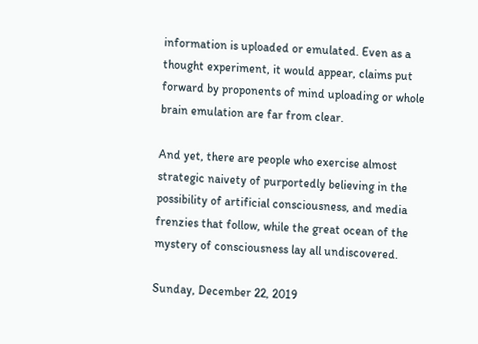information is uploaded or emulated. Even as a thought experiment, it would appear, claims put forward by proponents of mind uploading or whole brain emulation are far from clear.

And yet, there are people who exercise almost strategic naivety of purportedly believing in the possibility of artificial consciousness, and media frenzies that follow, while the great ocean of the mystery of consciousness lay all undiscovered.

Sunday, December 22, 2019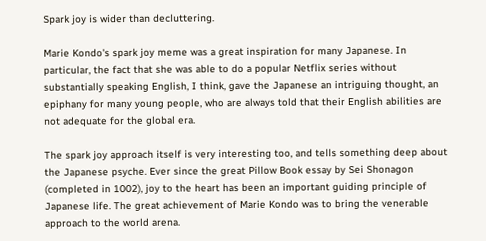Spark joy is wider than decluttering.

Marie Kondo's spark joy meme was a great inspiration for many Japanese. In particular, the fact that she was able to do a popular Netflix series without substantially speaking English, I think, gave the Japanese an intriguing thought, an epiphany for many young people, who are always told that their English abilities are not adequate for the global era.

The spark joy approach itself is very interesting too, and tells something deep about the Japanese psyche. Ever since the great Pillow Book essay by Sei Shonagon (completed in 1002), joy to the heart has been an important guiding principle of Japanese life. The great achievement of Marie Kondo was to bring the venerable approach to the world arena.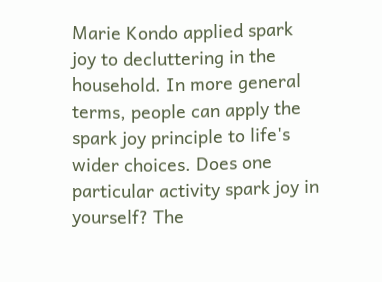Marie Kondo applied spark joy to decluttering in the household. In more general terms, people can apply the spark joy principle to life's wider choices. Does one particular activity spark joy in yourself? The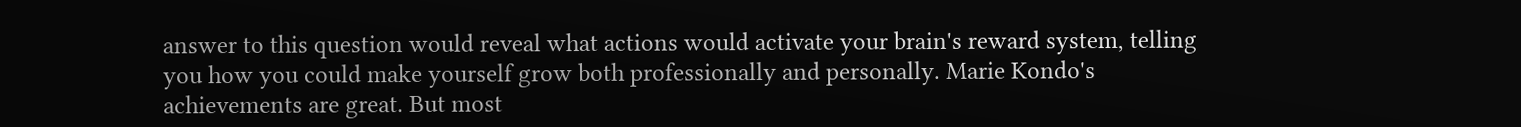answer to this question would reveal what actions would activate your brain's reward system, telling you how you could make yourself grow both professionally and personally. Marie Kondo's achievements are great. But most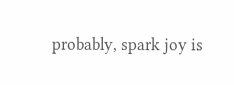probably, spark joy is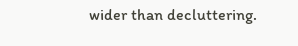wider than decluttering.